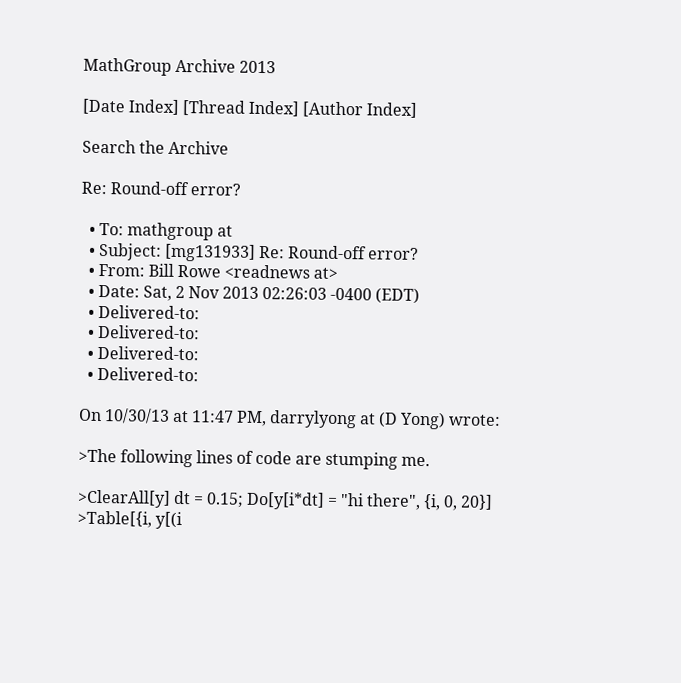MathGroup Archive 2013

[Date Index] [Thread Index] [Author Index]

Search the Archive

Re: Round-off error?

  • To: mathgroup at
  • Subject: [mg131933] Re: Round-off error?
  • From: Bill Rowe <readnews at>
  • Date: Sat, 2 Nov 2013 02:26:03 -0400 (EDT)
  • Delivered-to:
  • Delivered-to:
  • Delivered-to:
  • Delivered-to:

On 10/30/13 at 11:47 PM, darrylyong at (D Yong) wrote:

>The following lines of code are stumping me.

>ClearAll[y] dt = 0.15; Do[y[i*dt] = "hi there", {i, 0, 20}]
>Table[{i, y[(i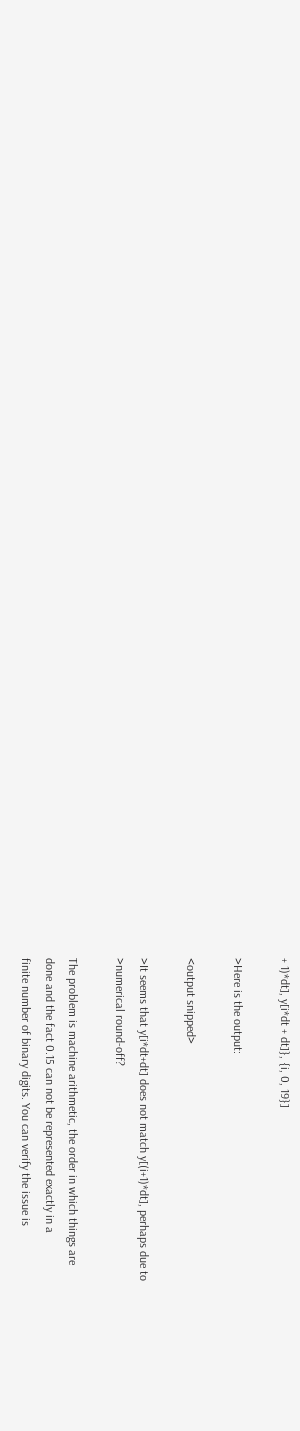+ 1)*dt], y[i*dt + dt]}, {i, 0, 19}]

>Here is the output:

<output snipped>

>It seems that y[i*dt+dt] does not match y[(i+1)*dt], perhaps due to
>numerical round-off?

The problem is machine arithmetic, the order in which things are
done and the fact 0.15 can not be represented exactly in a
finite number of binary digits. You can verify the issue is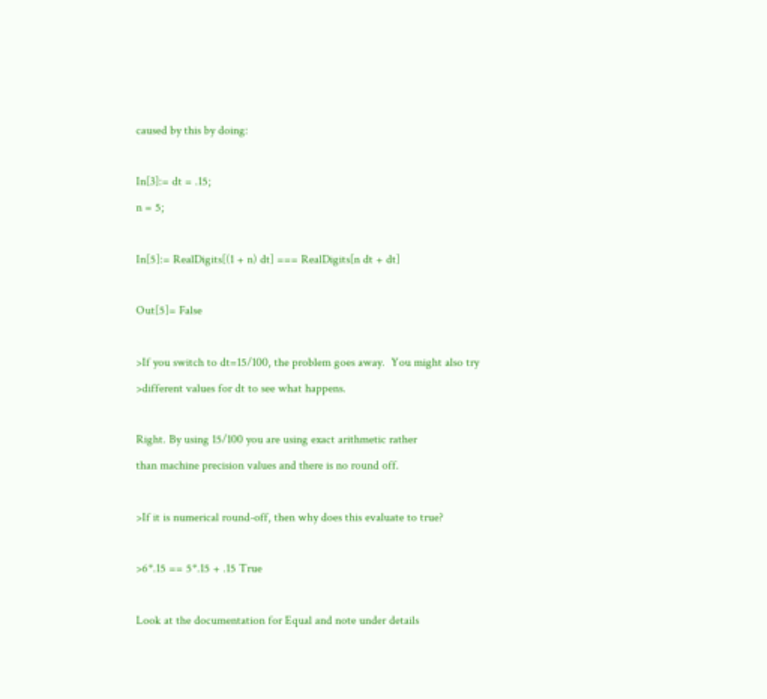caused by this by doing:

In[3]:= dt = .15;
n = 5;

In[5]:= RealDigits[(1 + n) dt] === RealDigits[n dt + dt]

Out[5]= False

>If you switch to dt=15/100, the problem goes away.  You might also try
>different values for dt to see what happens.

Right. By using 15/100 you are using exact arithmetic rather
than machine precision values and there is no round off.

>If it is numerical round-off, then why does this evaluate to true?

>6*.15 == 5*.15 + .15 True

Look at the documentation for Equal and note under details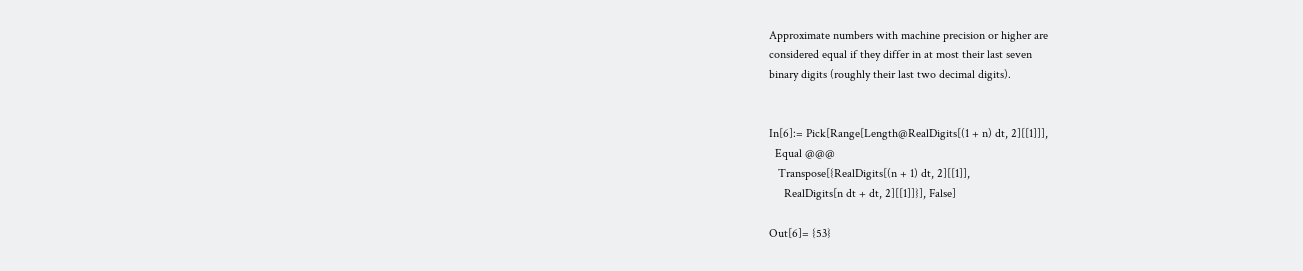Approximate numbers with machine precision or higher are
considered equal if they differ in at most their last seven
binary digits (roughly their last two decimal digits).


In[6]:= Pick[Range[Length@RealDigits[(1 + n) dt, 2][[1]]],
  Equal @@@
   Transpose[{RealDigits[(n + 1) dt, 2][[1]],
     RealDigits[n dt + dt, 2][[1]]}], False]

Out[6]= {53}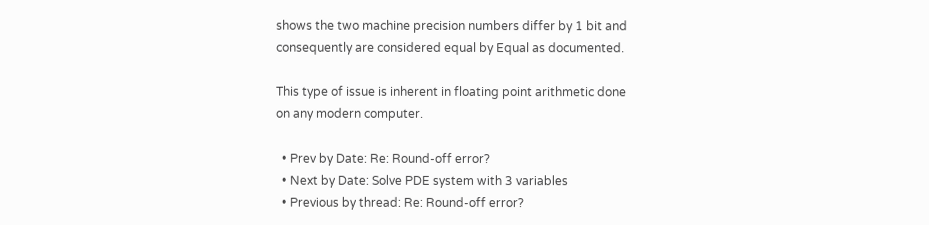shows the two machine precision numbers differ by 1 bit and
consequently are considered equal by Equal as documented.

This type of issue is inherent in floating point arithmetic done
on any modern computer.

  • Prev by Date: Re: Round-off error?
  • Next by Date: Solve PDE system with 3 variables
  • Previous by thread: Re: Round-off error?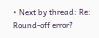• Next by thread: Re: Round-off error?